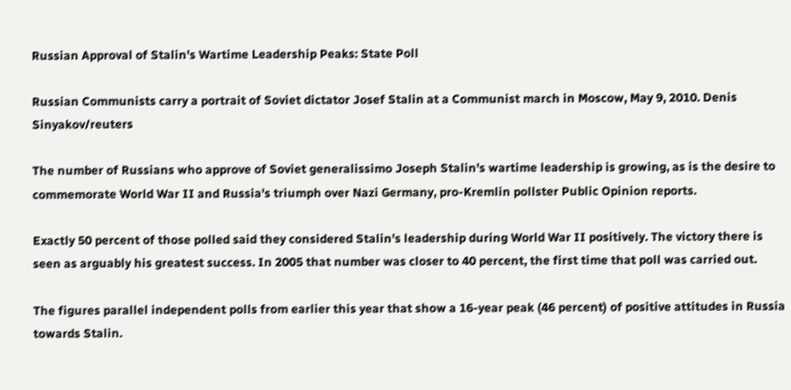Russian Approval of Stalin's Wartime Leadership Peaks: State Poll

Russian Communists carry a portrait of Soviet dictator Josef Stalin at a Communist march in Moscow, May 9, 2010. Denis Sinyakov/reuters

The number of Russians who approve of Soviet generalissimo Joseph Stalin's wartime leadership is growing, as is the desire to commemorate World War II and Russia's triumph over Nazi Germany, pro-Kremlin pollster Public Opinion reports.

Exactly 50 percent of those polled said they considered Stalin's leadership during World War II positively. The victory there is seen as arguably his greatest success. In 2005 that number was closer to 40 percent, the first time that poll was carried out.

The figures parallel independent polls from earlier this year that show a 16-year peak (46 percent) of positive attitudes in Russia towards Stalin.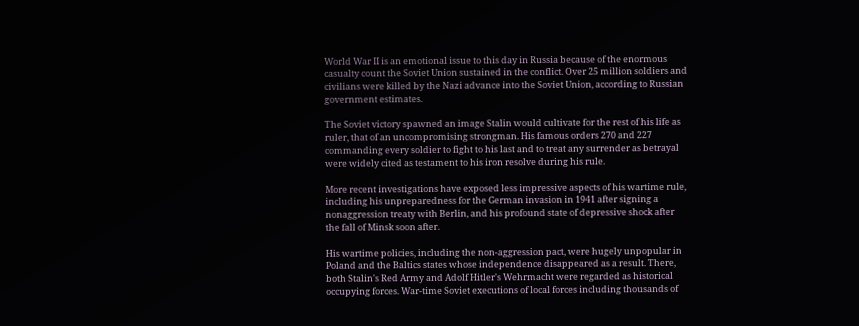World War II is an emotional issue to this day in Russia because of the enormous casualty count the Soviet Union sustained in the conflict. Over 25 million soldiers and civilians were killed by the Nazi advance into the Soviet Union, according to Russian government estimates.

The Soviet victory spawned an image Stalin would cultivate for the rest of his life as ruler, that of an uncompromising strongman. His famous orders 270 and 227 commanding every soldier to fight to his last and to treat any surrender as betrayal were widely cited as testament to his iron resolve during his rule.

More recent investigations have exposed less impressive aspects of his wartime rule, including his unpreparedness for the German invasion in 1941 after signing a nonaggression treaty with Berlin, and his profound state of depressive shock after the fall of Minsk soon after.

His wartime policies, including the non-aggression pact, were hugely unpopular in Poland and the Baltics states whose independence disappeared as a result. There, both Stalin's Red Army and Adolf Hitler's Wehrmacht were regarded as historical occupying forces. War-time Soviet executions of local forces including thousands of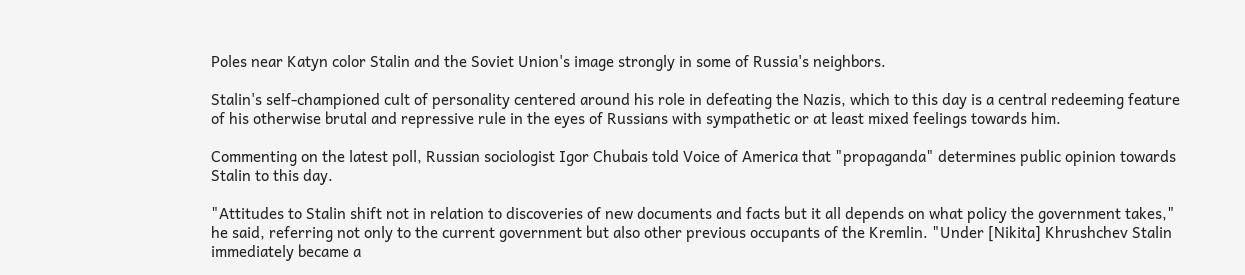Poles near Katyn color Stalin and the Soviet Union's image strongly in some of Russia's neighbors.

Stalin's self-championed cult of personality centered around his role in defeating the Nazis, which to this day is a central redeeming feature of his otherwise brutal and repressive rule in the eyes of Russians with sympathetic or at least mixed feelings towards him.

Commenting on the latest poll, Russian sociologist Igor Chubais told Voice of America that "propaganda" determines public opinion towards Stalin to this day.

"Attitudes to Stalin shift not in relation to discoveries of new documents and facts but it all depends on what policy the government takes," he said, referring not only to the current government but also other previous occupants of the Kremlin. "Under [Nikita] Khrushchev Stalin immediately became a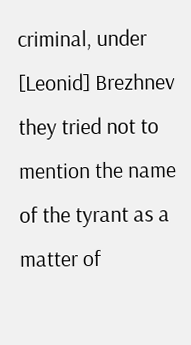criminal, under [Leonid] Brezhnev they tried not to mention the name of the tyrant as a matter of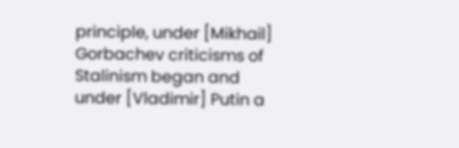principle, under [Mikhail] Gorbachev criticisms of Stalinism began and under [Vladimir] Putin a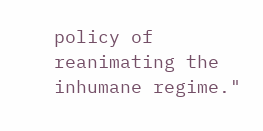policy of reanimating the inhumane regime."